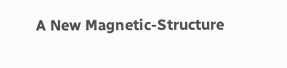A New Magnetic-Structure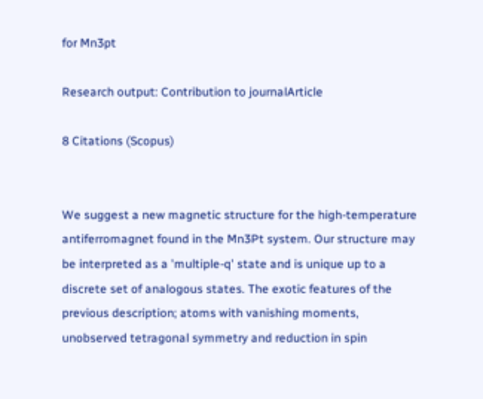for Mn3pt

Research output: Contribution to journalArticle

8 Citations (Scopus)


We suggest a new magnetic structure for the high-temperature antiferromagnet found in the Mn3Pt system. Our structure may be interpreted as a 'multiple-q' state and is unique up to a discrete set of analogous states. The exotic features of the previous description; atoms with vanishing moments, unobserved tetragonal symmetry and reduction in spin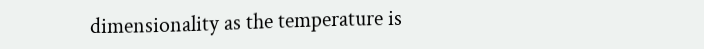dimensionality as the temperature is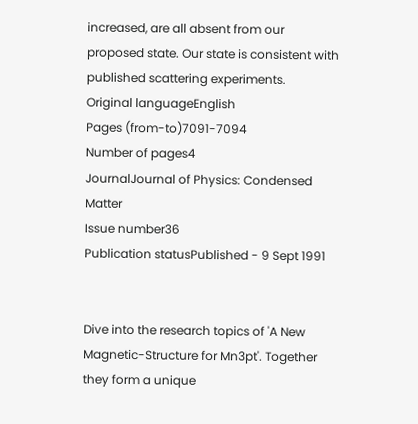increased, are all absent from our proposed state. Our state is consistent with published scattering experiments.
Original languageEnglish
Pages (from-to)7091-7094
Number of pages4
JournalJournal of Physics: Condensed Matter
Issue number36
Publication statusPublished - 9 Sept 1991


Dive into the research topics of 'A New Magnetic-Structure for Mn3pt'. Together they form a unique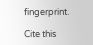fingerprint.

Cite this